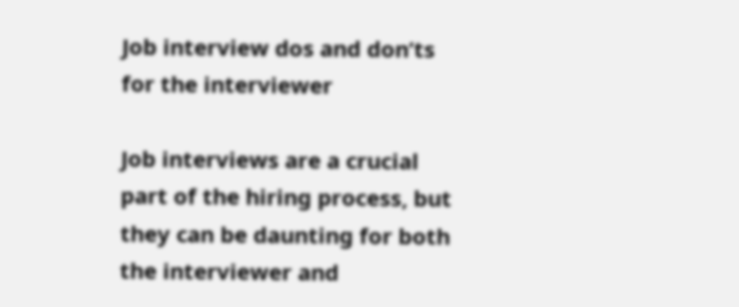Job interview dos and don’ts for the interviewer

Job interviews are a crucial part of the hiring process, but they can be daunting for both the interviewer and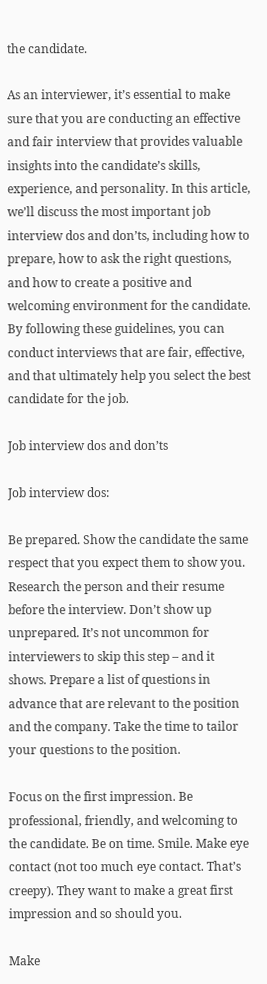the candidate.

As an interviewer, it’s essential to make sure that you are conducting an effective and fair interview that provides valuable insights into the candidate’s skills, experience, and personality. In this article, we’ll discuss the most important job interview dos and don’ts, including how to prepare, how to ask the right questions, and how to create a positive and welcoming environment for the candidate. By following these guidelines, you can conduct interviews that are fair, effective, and that ultimately help you select the best candidate for the job.

Job interview dos and don’ts

Job interview dos:

Be prepared. Show the candidate the same respect that you expect them to show you. Research the person and their resume before the interview. Don’t show up unprepared. It’s not uncommon for interviewers to skip this step – and it shows. Prepare a list of questions in advance that are relevant to the position and the company. Take the time to tailor your questions to the position.

Focus on the first impression. Be professional, friendly, and welcoming to the candidate. Be on time. Smile. Make eye contact (not too much eye contact. That’s creepy). They want to make a great first impression and so should you.

Make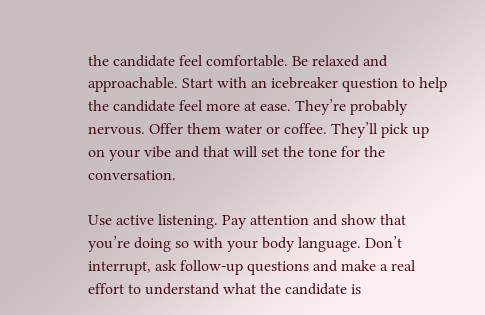the candidate feel comfortable. Be relaxed and approachable. Start with an icebreaker question to help the candidate feel more at ease. They’re probably nervous. Offer them water or coffee. They’ll pick up on your vibe and that will set the tone for the conversation.

Use active listening. Pay attention and show that you’re doing so with your body language. Don’t interrupt, ask follow-up questions and make a real effort to understand what the candidate is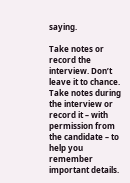saying.

Take notes or record the interview. Don’t leave it to chance. Take notes during the interview or record it – with permission from the candidate – to help you remember important details.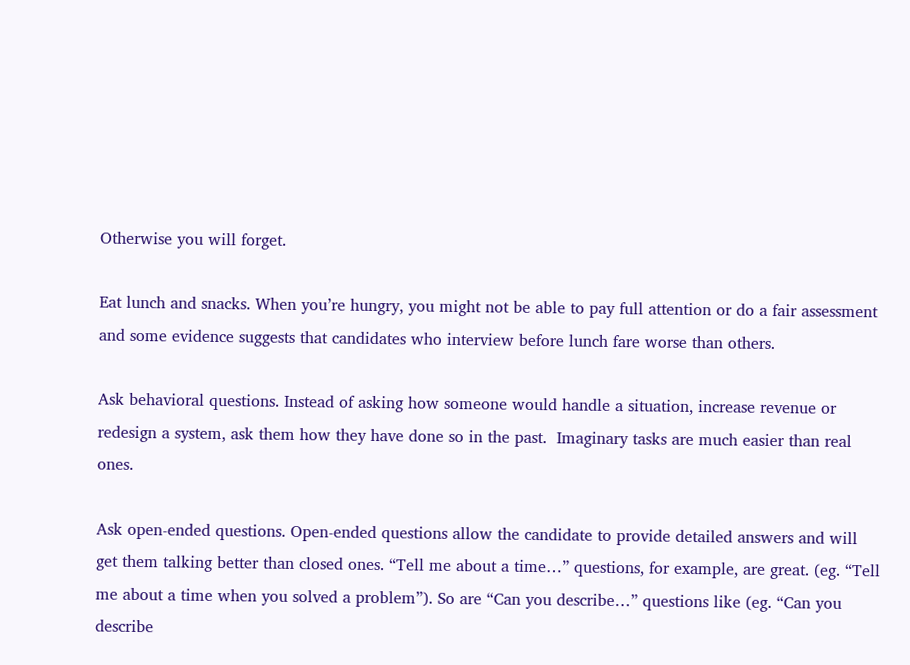Otherwise you will forget.

Eat lunch and snacks. When you’re hungry, you might not be able to pay full attention or do a fair assessment and some evidence suggests that candidates who interview before lunch fare worse than others.

Ask behavioral questions. Instead of asking how someone would handle a situation, increase revenue or redesign a system, ask them how they have done so in the past.  Imaginary tasks are much easier than real ones.

Ask open-ended questions. Open-ended questions allow the candidate to provide detailed answers and will get them talking better than closed ones. “Tell me about a time…” questions, for example, are great. (eg. “Tell me about a time when you solved a problem”). So are “Can you describe…” questions like (eg. “Can you describe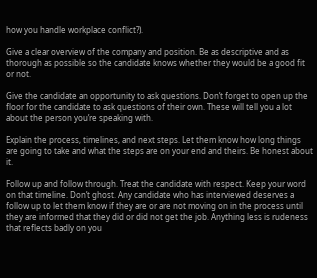how you handle workplace conflict?).

Give a clear overview of the company and position. Be as descriptive and as thorough as possible so the candidate knows whether they would be a good fit or not.

Give the candidate an opportunity to ask questions. Don’t forget to open up the floor for the candidate to ask questions of their own. These will tell you a lot about the person you’re speaking with.

Explain the process, timelines, and next steps. Let them know how long things are going to take and what the steps are on your end and theirs. Be honest about it.

Follow up and follow through. Treat the candidate with respect. Keep your word on that timeline. Don’t ghost. Any candidate who has interviewed deserves a follow up to let them know if they are or are not moving on in the process until they are informed that they did or did not get the job. Anything less is rudeness that reflects badly on you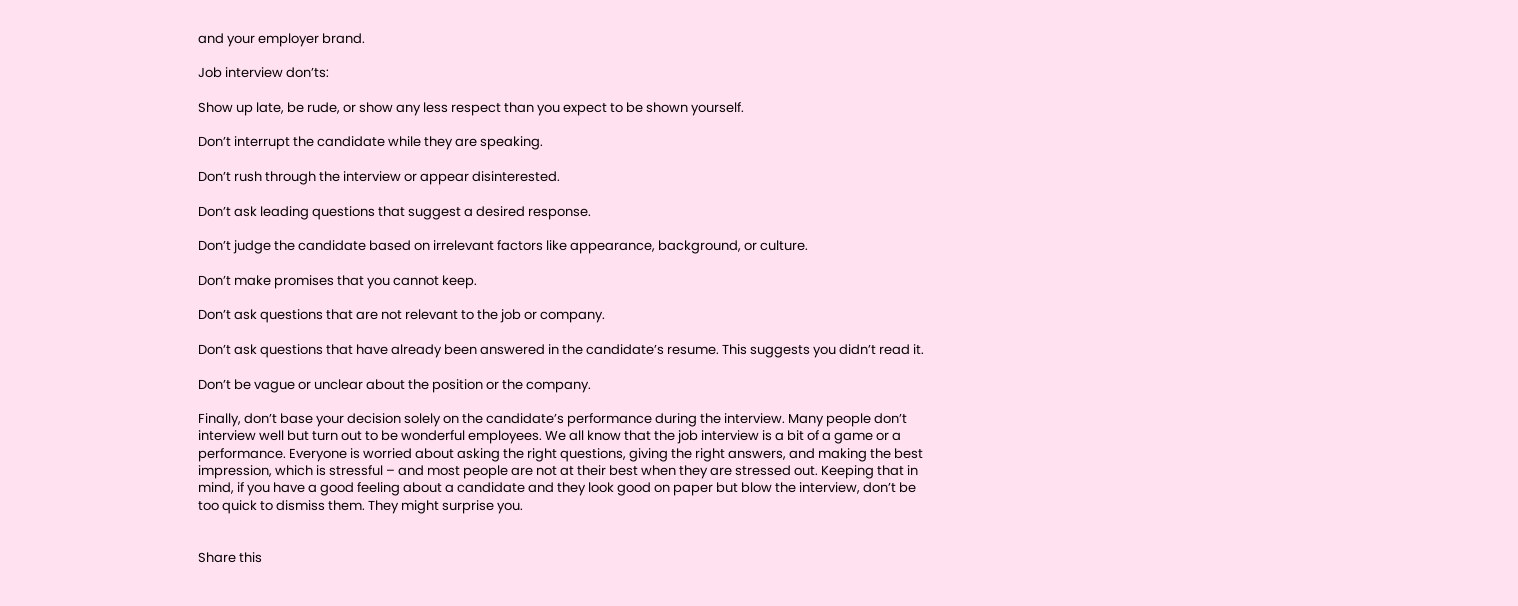and your employer brand.

Job interview don’ts:

Show up late, be rude, or show any less respect than you expect to be shown yourself.

Don’t interrupt the candidate while they are speaking.

Don’t rush through the interview or appear disinterested.

Don’t ask leading questions that suggest a desired response.

Don’t judge the candidate based on irrelevant factors like appearance, background, or culture.

Don’t make promises that you cannot keep.

Don’t ask questions that are not relevant to the job or company.

Don’t ask questions that have already been answered in the candidate’s resume. This suggests you didn’t read it.

Don’t be vague or unclear about the position or the company.

Finally, don’t base your decision solely on the candidate’s performance during the interview. Many people don’t interview well but turn out to be wonderful employees. We all know that the job interview is a bit of a game or a performance. Everyone is worried about asking the right questions, giving the right answers, and making the best impression, which is stressful – and most people are not at their best when they are stressed out. Keeping that in mind, if you have a good feeling about a candidate and they look good on paper but blow the interview, don’t be too quick to dismiss them. They might surprise you.


Share this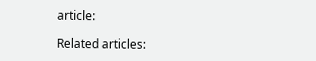article:

Related articles: